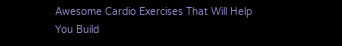Awesome Cardio Exercises That Will Help You Build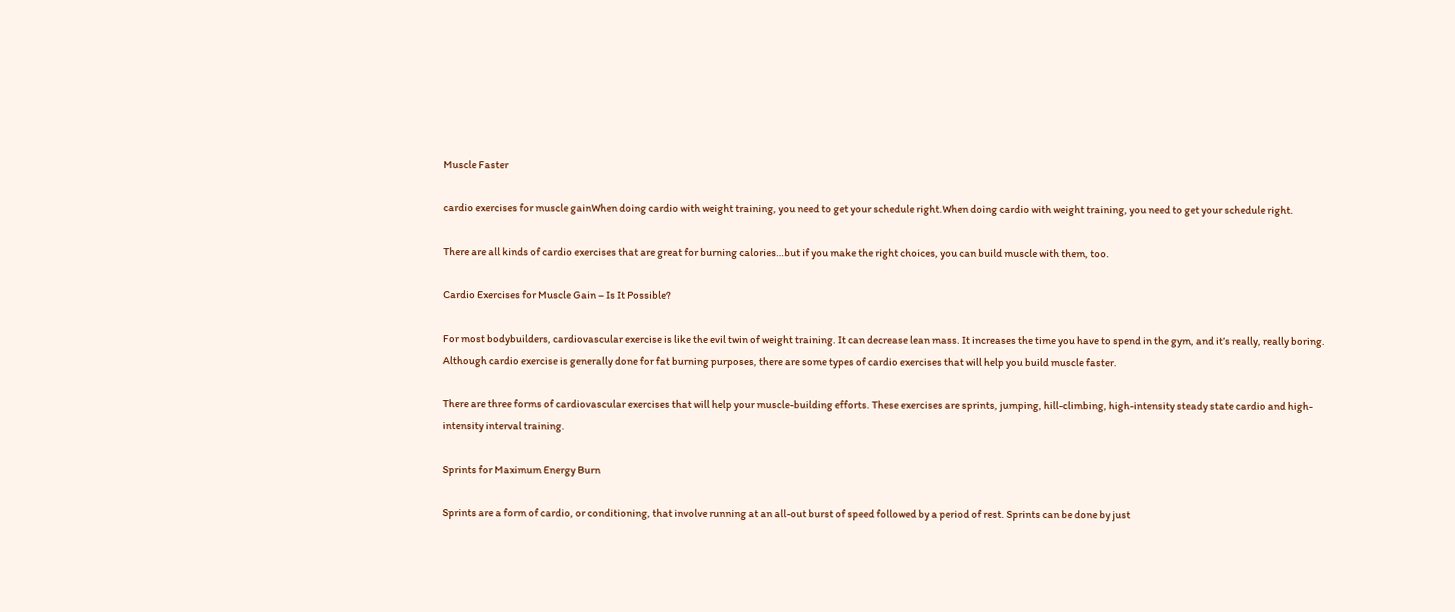Muscle Faster

cardio exercises for muscle gainWhen doing cardio with weight training, you need to get your schedule right.When doing cardio with weight training, you need to get your schedule right.

There are all kinds of cardio exercises that are great for burning calories…but if you make the right choices, you can build muscle with them, too.

Cardio Exercises for Muscle Gain – Is It Possible?

For most bodybuilders, cardiovascular exercise is like the evil twin of weight training. It can decrease lean mass. It increases the time you have to spend in the gym, and it’s really, really boring. Although cardio exercise is generally done for fat burning purposes, there are some types of cardio exercises that will help you build muscle faster.

There are three forms of cardiovascular exercises that will help your muscle-building efforts. These exercises are sprints, jumping, hill-climbing, high-intensity steady state cardio and high-intensity interval training.

Sprints for Maximum Energy Burn

Sprints are a form of cardio, or conditioning, that involve running at an all-out burst of speed followed by a period of rest. Sprints can be done by just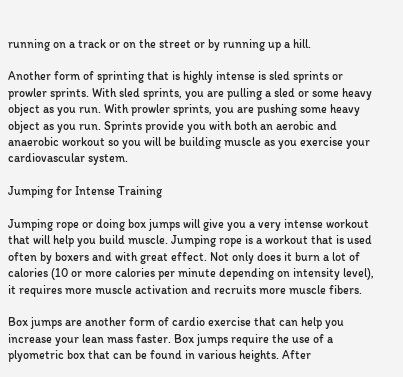running on a track or on the street or by running up a hill.

Another form of sprinting that is highly intense is sled sprints or prowler sprints. With sled sprints, you are pulling a sled or some heavy object as you run. With prowler sprints, you are pushing some heavy object as you run. Sprints provide you with both an aerobic and anaerobic workout so you will be building muscle as you exercise your cardiovascular system.

Jumping for Intense Training

Jumping rope or doing box jumps will give you a very intense workout that will help you build muscle. Jumping rope is a workout that is used often by boxers and with great effect. Not only does it burn a lot of calories (10 or more calories per minute depending on intensity level), it requires more muscle activation and recruits more muscle fibers.

Box jumps are another form of cardio exercise that can help you increase your lean mass faster. Box jumps require the use of a plyometric box that can be found in various heights. After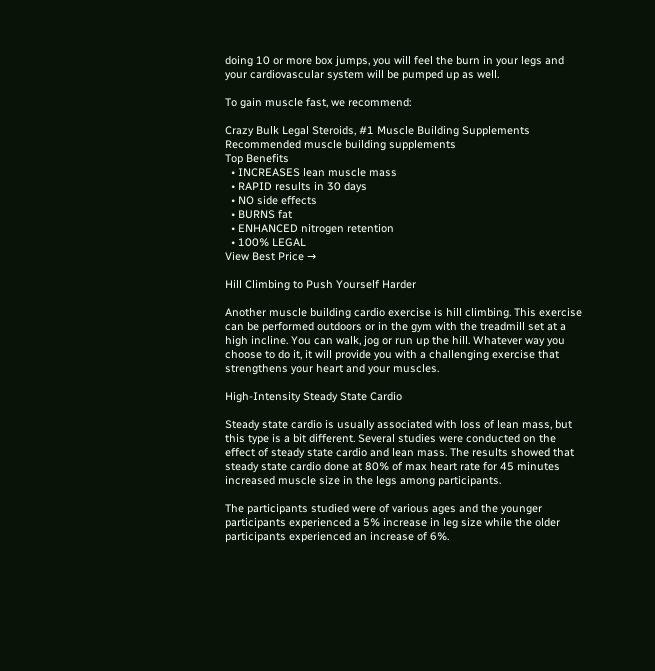doing 10 or more box jumps, you will feel the burn in your legs and your cardiovascular system will be pumped up as well.

To gain muscle fast, we recommend:

Crazy Bulk Legal Steroids, #1 Muscle Building Supplements
Recommended muscle building supplements
Top Benefits
  • INCREASES lean muscle mass
  • RAPID results in 30 days
  • NO side effects
  • BURNS fat
  • ENHANCED nitrogen retention
  • 100% LEGAL
View Best Price →

Hill Climbing to Push Yourself Harder

Another muscle building cardio exercise is hill climbing. This exercise can be performed outdoors or in the gym with the treadmill set at a high incline. You can walk, jog or run up the hill. Whatever way you choose to do it, it will provide you with a challenging exercise that strengthens your heart and your muscles.

High-Intensity Steady State Cardio

Steady state cardio is usually associated with loss of lean mass, but this type is a bit different. Several studies were conducted on the effect of steady state cardio and lean mass. The results showed that steady state cardio done at 80% of max heart rate for 45 minutes increased muscle size in the legs among participants.

The participants studied were of various ages and the younger participants experienced a 5% increase in leg size while the older participants experienced an increase of 6%.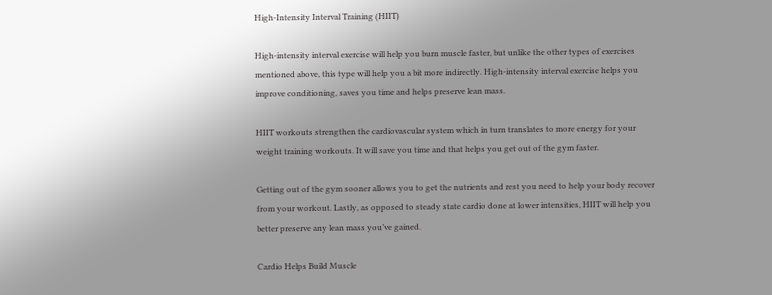High-Intensity Interval Training (HIIT)

High-intensity interval exercise will help you burn muscle faster, but unlike the other types of exercises mentioned above, this type will help you a bit more indirectly. High-intensity interval exercise helps you improve conditioning, saves you time and helps preserve lean mass.

HIIT workouts strengthen the cardiovascular system which in turn translates to more energy for your weight training workouts. It will save you time and that helps you get out of the gym faster.

Getting out of the gym sooner allows you to get the nutrients and rest you need to help your body recover from your workout. Lastly, as opposed to steady state cardio done at lower intensities, HIIT will help you better preserve any lean mass you’ve gained.

Cardio Helps Build Muscle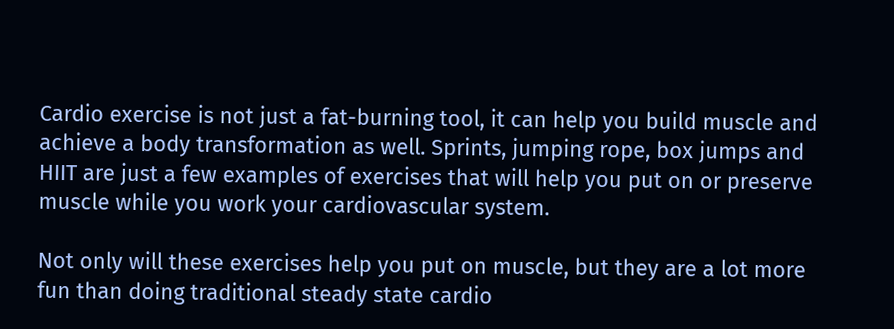Cardio exercise is not just a fat-burning tool, it can help you build muscle and achieve a body transformation as well. Sprints, jumping rope, box jumps and HIIT are just a few examples of exercises that will help you put on or preserve muscle while you work your cardiovascular system.

Not only will these exercises help you put on muscle, but they are a lot more fun than doing traditional steady state cardio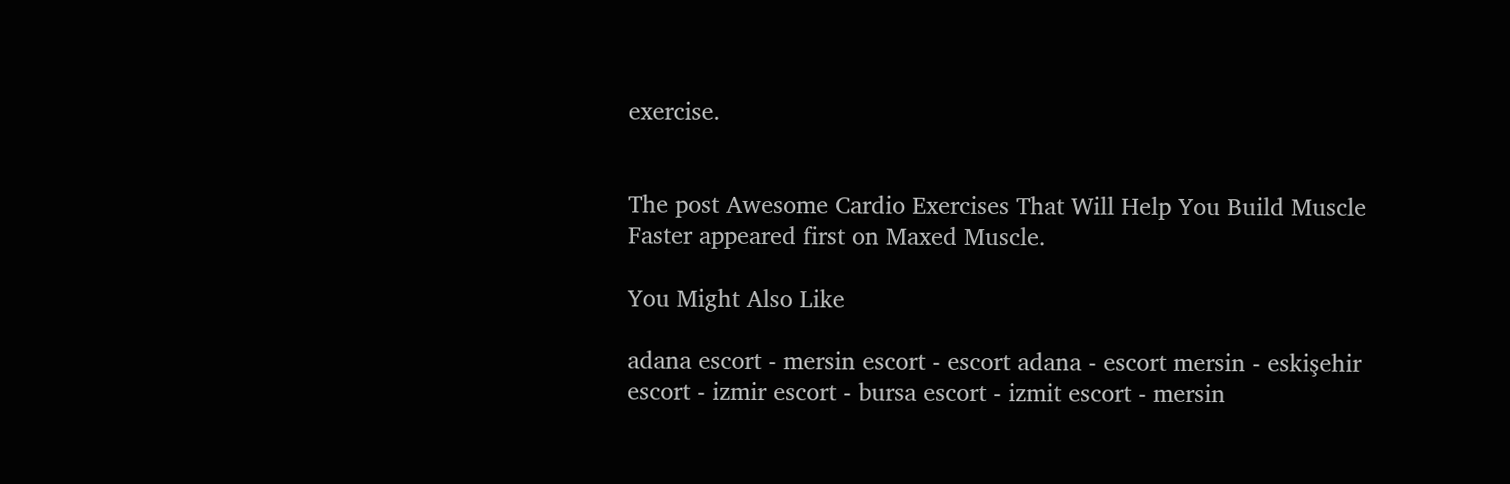exercise.


The post Awesome Cardio Exercises That Will Help You Build Muscle Faster appeared first on Maxed Muscle.

You Might Also Like

adana escort - mersin escort - escort adana - escort mersin - eskişehir escort - izmir escort - bursa escort - izmit escort - mersin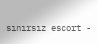sınırsız escort -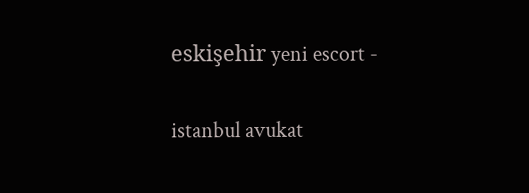eskişehir yeni escort -

istanbul avukat